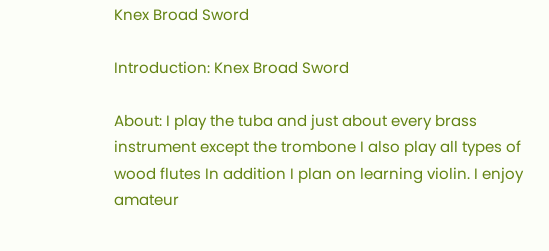Knex Broad Sword

Introduction: Knex Broad Sword

About: I play the tuba and just about every brass instrument except the trombone I also play all types of wood flutes In addition I plan on learning violin. I enjoy amateur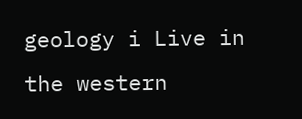geology i Live in the western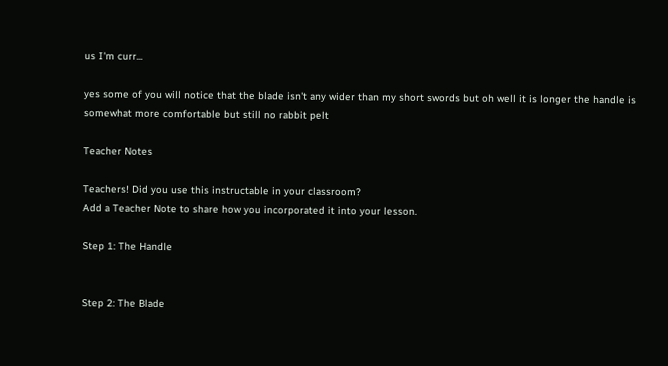us I'm curr...

yes some of you will notice that the blade isn't any wider than my short swords but oh well it is longer the handle is somewhat more comfortable but still no rabbit pelt

Teacher Notes

Teachers! Did you use this instructable in your classroom?
Add a Teacher Note to share how you incorporated it into your lesson.

Step 1: The Handle


Step 2: The Blade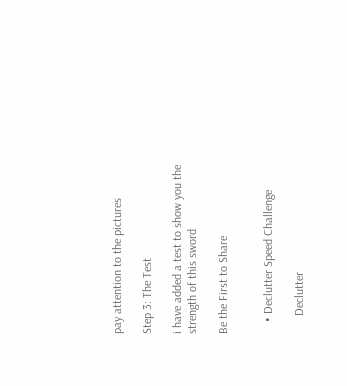pay attention to the pictures

Step 3: The Test

i have added a test to show you the strength of this sword

Be the First to Share


    • Declutter Speed Challenge

      Declutter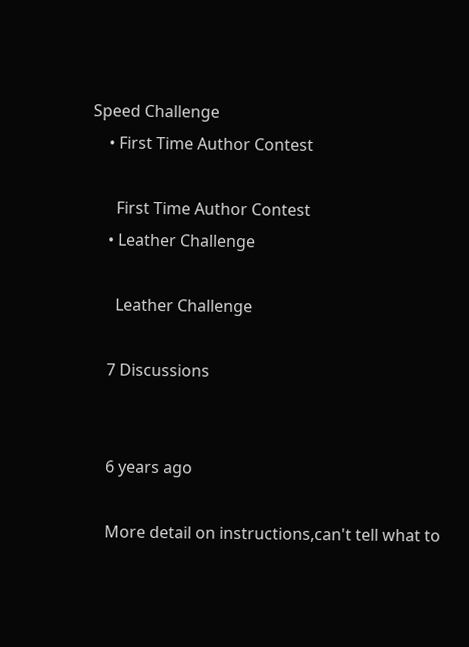Speed Challenge
    • First Time Author Contest

      First Time Author Contest
    • Leather Challenge

      Leather Challenge

    7 Discussions


    6 years ago

    More detail on instructions,can't tell what to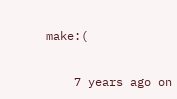make:(


    7 years ago on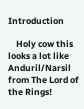Introduction

    Holy cow this looks a lot like Anduril/Narsil from The Lord of the Rings!